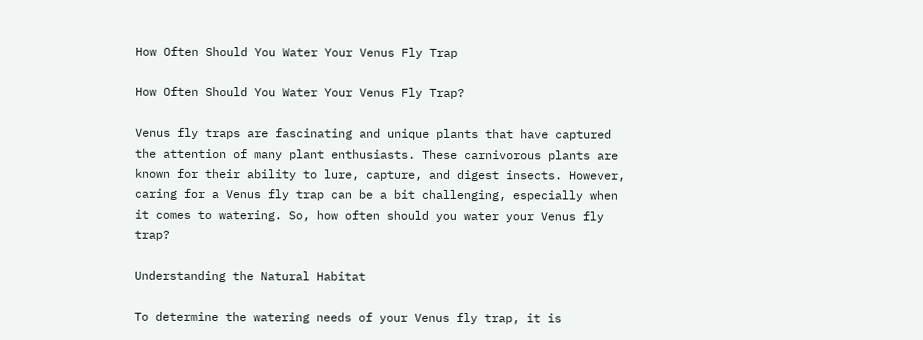How Often Should You Water Your Venus Fly Trap

How Often Should You Water Your Venus Fly Trap?

Venus fly traps are fascinating and unique plants that have captured the attention of many plant enthusiasts. These carnivorous plants are known for their ability to lure, capture, and digest insects. However, caring for a Venus fly trap can be a bit challenging, especially when it comes to watering. So, how often should you water your Venus fly trap?

Understanding the Natural Habitat

To determine the watering needs of your Venus fly trap, it is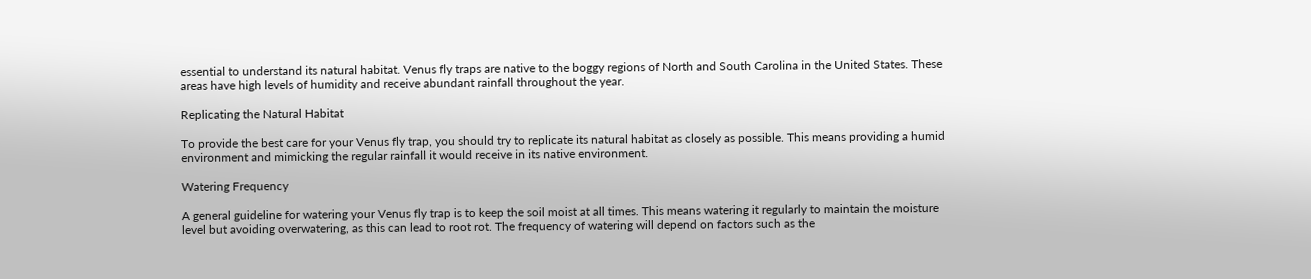essential to understand its natural habitat. Venus fly traps are native to the boggy regions of North and South Carolina in the United States. These areas have high levels of humidity and receive abundant rainfall throughout the year.

Replicating the Natural Habitat

To provide the best care for your Venus fly trap, you should try to replicate its natural habitat as closely as possible. This means providing a humid environment and mimicking the regular rainfall it would receive in its native environment.

Watering Frequency

A general guideline for watering your Venus fly trap is to keep the soil moist at all times. This means watering it regularly to maintain the moisture level but avoiding overwatering, as this can lead to root rot. The frequency of watering will depend on factors such as the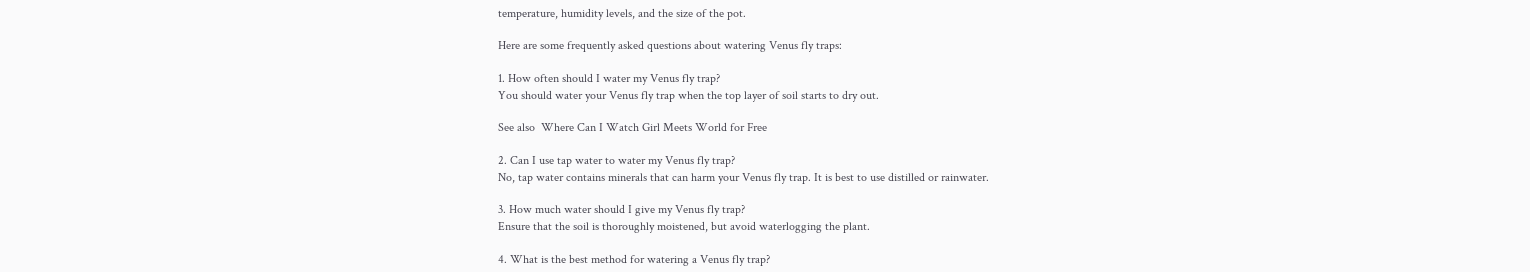temperature, humidity levels, and the size of the pot.

Here are some frequently asked questions about watering Venus fly traps:

1. How often should I water my Venus fly trap?
You should water your Venus fly trap when the top layer of soil starts to dry out.

See also  Where Can I Watch Girl Meets World for Free

2. Can I use tap water to water my Venus fly trap?
No, tap water contains minerals that can harm your Venus fly trap. It is best to use distilled or rainwater.

3. How much water should I give my Venus fly trap?
Ensure that the soil is thoroughly moistened, but avoid waterlogging the plant.

4. What is the best method for watering a Venus fly trap?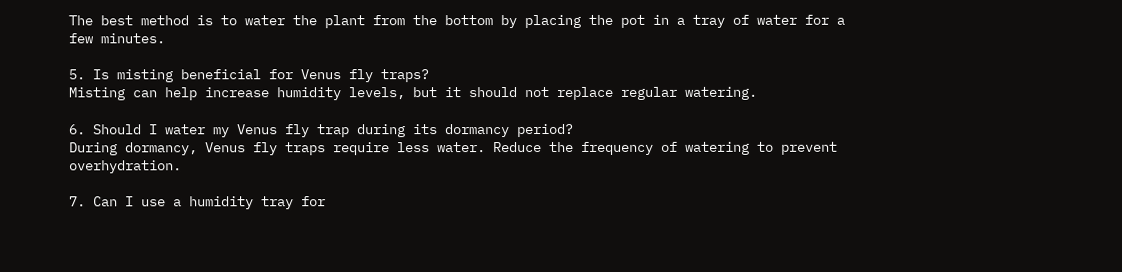The best method is to water the plant from the bottom by placing the pot in a tray of water for a few minutes.

5. Is misting beneficial for Venus fly traps?
Misting can help increase humidity levels, but it should not replace regular watering.

6. Should I water my Venus fly trap during its dormancy period?
During dormancy, Venus fly traps require less water. Reduce the frequency of watering to prevent overhydration.

7. Can I use a humidity tray for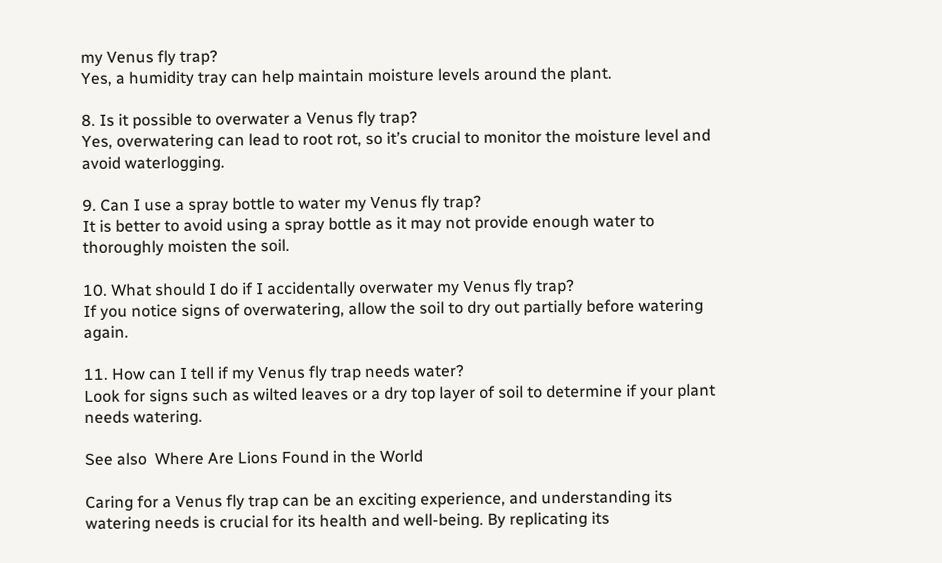my Venus fly trap?
Yes, a humidity tray can help maintain moisture levels around the plant.

8. Is it possible to overwater a Venus fly trap?
Yes, overwatering can lead to root rot, so it’s crucial to monitor the moisture level and avoid waterlogging.

9. Can I use a spray bottle to water my Venus fly trap?
It is better to avoid using a spray bottle as it may not provide enough water to thoroughly moisten the soil.

10. What should I do if I accidentally overwater my Venus fly trap?
If you notice signs of overwatering, allow the soil to dry out partially before watering again.

11. How can I tell if my Venus fly trap needs water?
Look for signs such as wilted leaves or a dry top layer of soil to determine if your plant needs watering.

See also  Where Are Lions Found in the World

Caring for a Venus fly trap can be an exciting experience, and understanding its watering needs is crucial for its health and well-being. By replicating its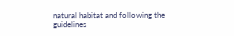natural habitat and following the guidelines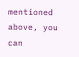mentioned above, you can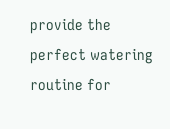provide the perfect watering routine for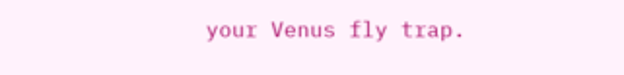your Venus fly trap.